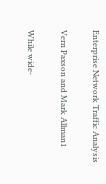Enterprise Network Traffic Analysis

Vern Paxson and Mark Allman1

While wide-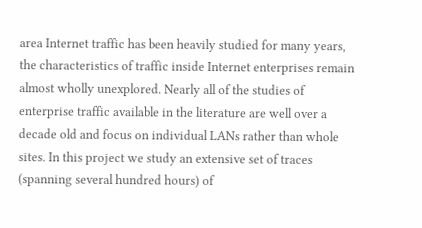area Internet traffic has been heavily studied for many years, the characteristics of traffic inside Internet enterprises remain almost wholly unexplored. Nearly all of the studies of enterprise traffic available in the literature are well over a decade old and focus on individual LANs rather than whole sites. In this project we study an extensive set of traces (spanning several hundred hours) of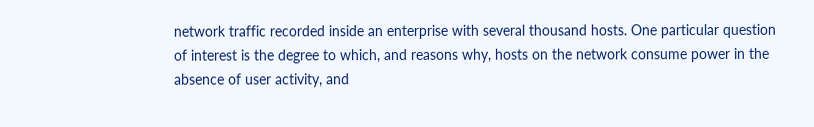network traffic recorded inside an enterprise with several thousand hosts. One particular question of interest is the degree to which, and reasons why, hosts on the network consume power in the absence of user activity, and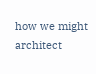how we might architect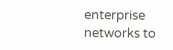enterprise networks to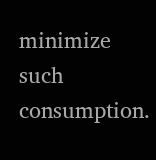minimize such consumption.